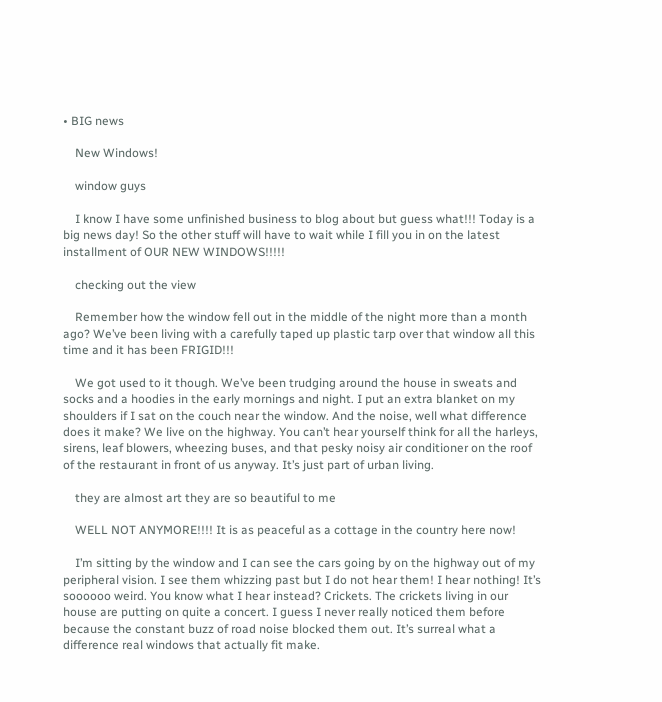• BIG news

    New Windows!

    window guys

    I know I have some unfinished business to blog about but guess what!!! Today is a big news day! So the other stuff will have to wait while I fill you in on the latest installment of OUR NEW WINDOWS!!!!!

    checking out the view

    Remember how the window fell out in the middle of the night more than a month ago? We’ve been living with a carefully taped up plastic tarp over that window all this time and it has been FRIGID!!!

    We got used to it though. We’ve been trudging around the house in sweats and socks and a hoodies in the early mornings and night. I put an extra blanket on my shoulders if I sat on the couch near the window. And the noise, well what difference does it make? We live on the highway. You can’t hear yourself think for all the harleys, sirens, leaf blowers, wheezing buses, and that pesky noisy air conditioner on the roof of the restaurant in front of us anyway. It’s just part of urban living.

    they are almost art they are so beautiful to me

    WELL NOT ANYMORE!!!! It is as peaceful as a cottage in the country here now!

    I’m sitting by the window and I can see the cars going by on the highway out of my peripheral vision. I see them whizzing past but I do not hear them! I hear nothing! It’s soooooo weird. You know what I hear instead? Crickets. The crickets living in our house are putting on quite a concert. I guess I never really noticed them before because the constant buzz of road noise blocked them out. It’s surreal what a difference real windows that actually fit make.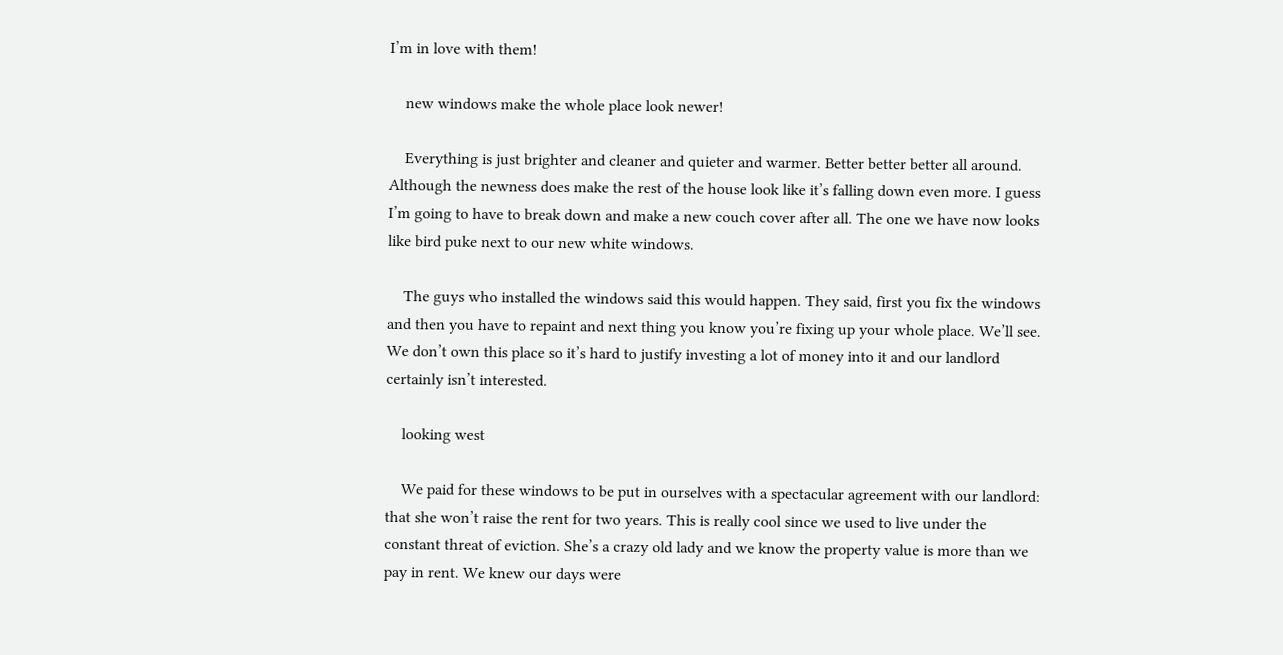I’m in love with them!

    new windows make the whole place look newer!

    Everything is just brighter and cleaner and quieter and warmer. Better better better all around. Although the newness does make the rest of the house look like it’s falling down even more. I guess I’m going to have to break down and make a new couch cover after all. The one we have now looks like bird puke next to our new white windows.

    The guys who installed the windows said this would happen. They said, first you fix the windows and then you have to repaint and next thing you know you’re fixing up your whole place. We’ll see. We don’t own this place so it’s hard to justify investing a lot of money into it and our landlord certainly isn’t interested.

    looking west

    We paid for these windows to be put in ourselves with a spectacular agreement with our landlord: that she won’t raise the rent for two years. This is really cool since we used to live under the constant threat of eviction. She’s a crazy old lady and we know the property value is more than we pay in rent. We knew our days were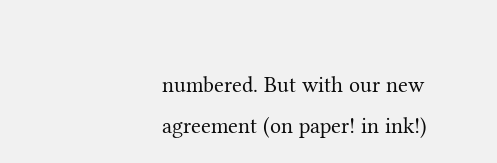numbered. But with our new agreement (on paper! in ink!)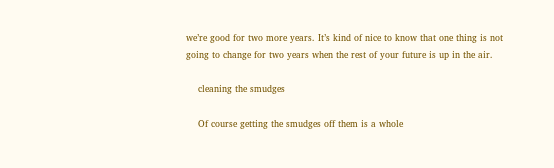we’re good for two more years. It’s kind of nice to know that one thing is not going to change for two years when the rest of your future is up in the air.

    cleaning the smudges

    Of course getting the smudges off them is a whole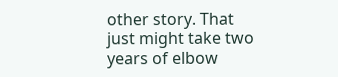other story. That just might take two years of elbow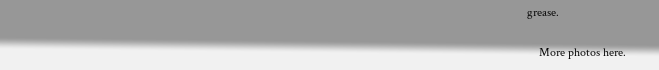grease.

    More photos here.